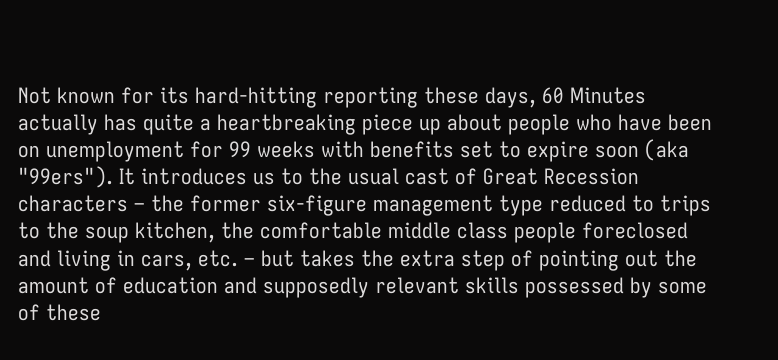Not known for its hard-hitting reporting these days, 60 Minutes actually has quite a heartbreaking piece up about people who have been on unemployment for 99 weeks with benefits set to expire soon (aka "99ers"). It introduces us to the usual cast of Great Recession characters – the former six-figure management type reduced to trips to the soup kitchen, the comfortable middle class people foreclosed and living in cars, etc. – but takes the extra step of pointing out the amount of education and supposedly relevant skills possessed by some of these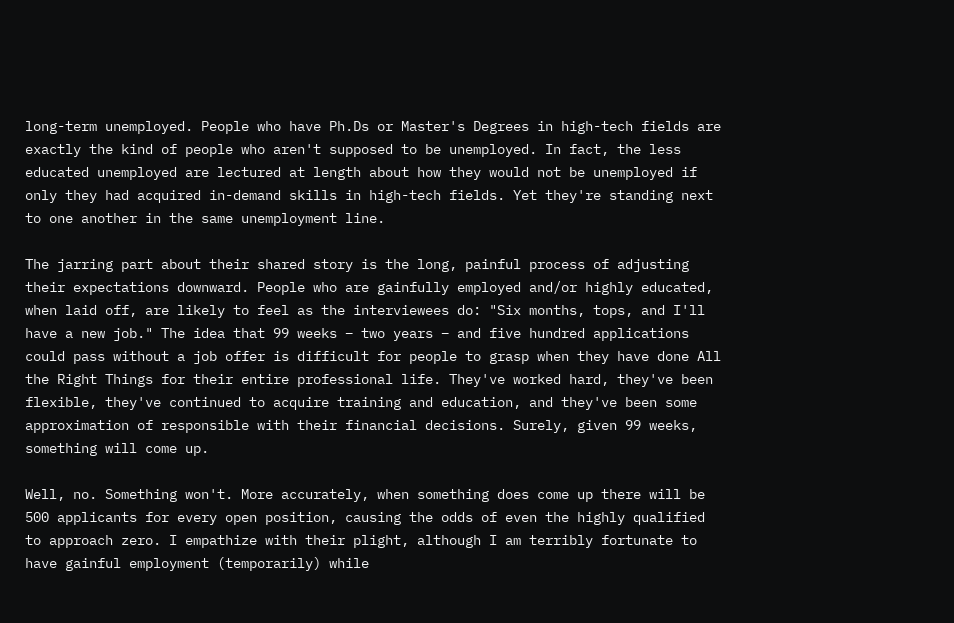long-term unemployed. People who have Ph.Ds or Master's Degrees in high-tech fields are exactly the kind of people who aren't supposed to be unemployed. In fact, the less educated unemployed are lectured at length about how they would not be unemployed if only they had acquired in-demand skills in high-tech fields. Yet they're standing next to one another in the same unemployment line.

The jarring part about their shared story is the long, painful process of adjusting their expectations downward. People who are gainfully employed and/or highly educated, when laid off, are likely to feel as the interviewees do: "Six months, tops, and I'll have a new job." The idea that 99 weeks – two years – and five hundred applications could pass without a job offer is difficult for people to grasp when they have done All the Right Things for their entire professional life. They've worked hard, they've been flexible, they've continued to acquire training and education, and they've been some approximation of responsible with their financial decisions. Surely, given 99 weeks, something will come up.

Well, no. Something won't. More accurately, when something does come up there will be 500 applicants for every open position, causing the odds of even the highly qualified to approach zero. I empathize with their plight, although I am terribly fortunate to have gainful employment (temporarily) while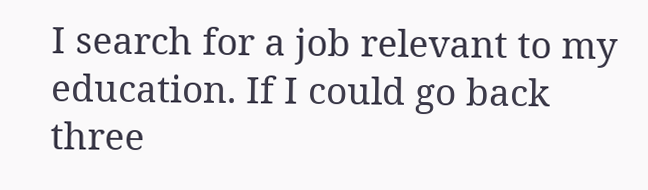I search for a job relevant to my education. If I could go back three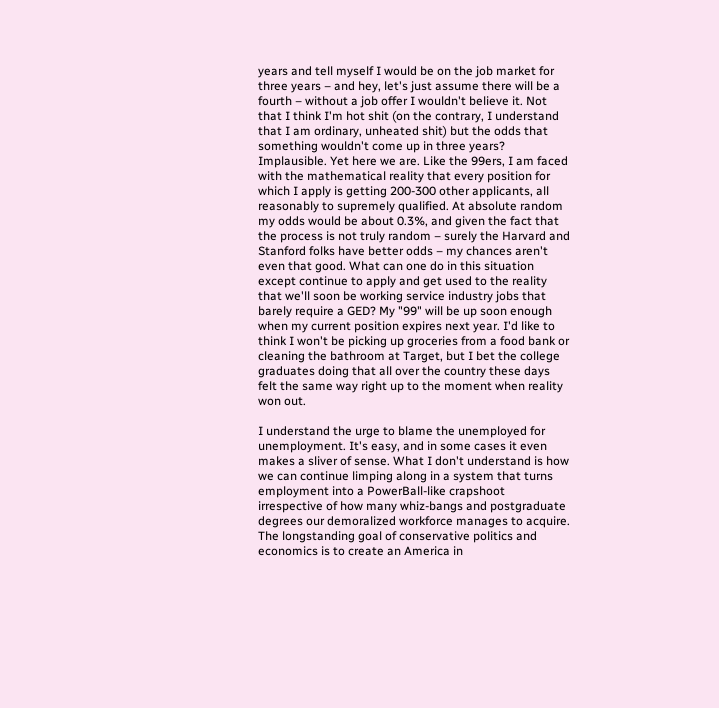years and tell myself I would be on the job market for three years – and hey, let's just assume there will be a fourth – without a job offer I wouldn't believe it. Not that I think I'm hot shit (on the contrary, I understand that I am ordinary, unheated shit) but the odds that something wouldn't come up in three years? Implausible. Yet here we are. Like the 99ers, I am faced with the mathematical reality that every position for which I apply is getting 200-300 other applicants, all reasonably to supremely qualified. At absolute random my odds would be about 0.3%, and given the fact that the process is not truly random – surely the Harvard and Stanford folks have better odds – my chances aren't even that good. What can one do in this situation except continue to apply and get used to the reality that we'll soon be working service industry jobs that barely require a GED? My "99" will be up soon enough when my current position expires next year. I'd like to think I won't be picking up groceries from a food bank or cleaning the bathroom at Target, but I bet the college graduates doing that all over the country these days felt the same way right up to the moment when reality won out.

I understand the urge to blame the unemployed for unemployment. It's easy, and in some cases it even makes a sliver of sense. What I don't understand is how we can continue limping along in a system that turns employment into a PowerBall-like crapshoot irrespective of how many whiz-bangs and postgraduate degrees our demoralized workforce manages to acquire. The longstanding goal of conservative politics and economics is to create an America in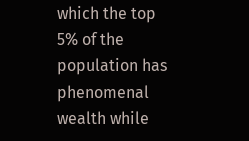which the top 5% of the population has phenomenal wealth while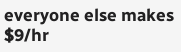everyone else makes $9/hr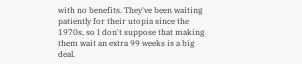with no benefits. They've been waiting patiently for their utopia since the 1970s, so I don't suppose that making them wait an extra 99 weeks is a big deal.